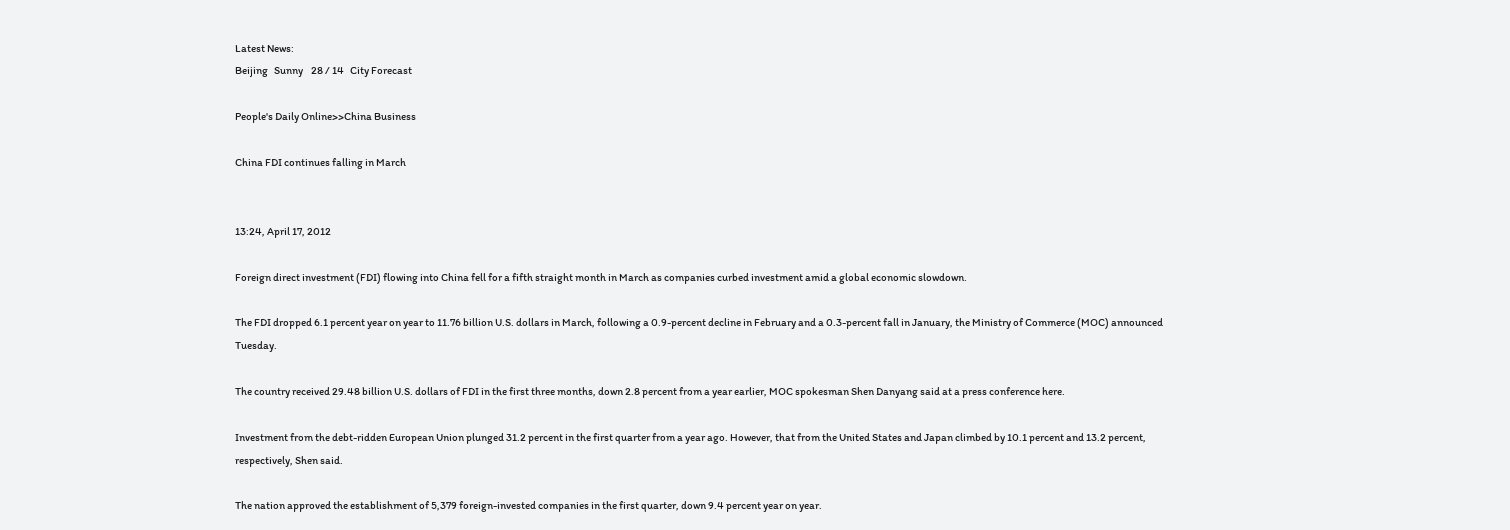Latest News:
Beijing   Sunny    28 / 14   City Forecast

People's Daily Online>>China Business

China FDI continues falling in March


13:24, April 17, 2012

Foreign direct investment (FDI) flowing into China fell for a fifth straight month in March as companies curbed investment amid a global economic slowdown.

The FDI dropped 6.1 percent year on year to 11.76 billion U.S. dollars in March, following a 0.9-percent decline in February and a 0.3-percent fall in January, the Ministry of Commerce (MOC) announced Tuesday.

The country received 29.48 billion U.S. dollars of FDI in the first three months, down 2.8 percent from a year earlier, MOC spokesman Shen Danyang said at a press conference here.

Investment from the debt-ridden European Union plunged 31.2 percent in the first quarter from a year ago. However, that from the United States and Japan climbed by 10.1 percent and 13.2 percent, respectively, Shen said.

The nation approved the establishment of 5,379 foreign-invested companies in the first quarter, down 9.4 percent year on year.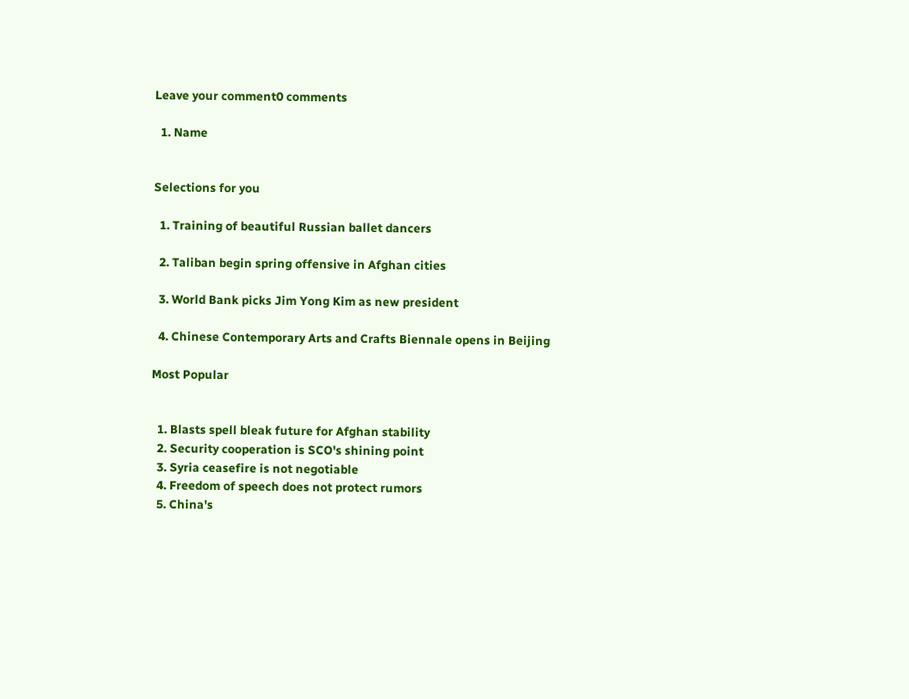Leave your comment0 comments

  1. Name


Selections for you

  1. Training of beautiful Russian ballet dancers

  2. Taliban begin spring offensive in Afghan cities

  3. World Bank picks Jim Yong Kim as new president

  4. Chinese Contemporary Arts and Crafts Biennale opens in Beijing

Most Popular


  1. Blasts spell bleak future for Afghan stability
  2. Security cooperation is SCO's shining point
  3. Syria ceasefire is not negotiable
  4. Freedom of speech does not protect rumors
  5. China's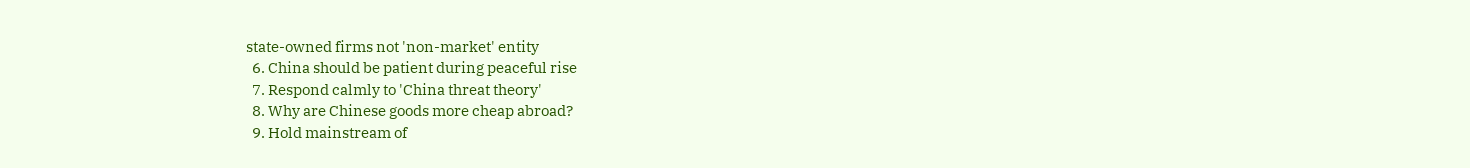state-owned firms not 'non-market' entity
  6. China should be patient during peaceful rise
  7. Respond calmly to 'China threat theory'
  8. Why are Chinese goods more cheap abroad?
  9. Hold mainstream of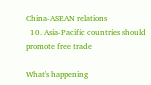China-ASEAN relations
  10. Asia-Pacific countries should promote free trade

What's happening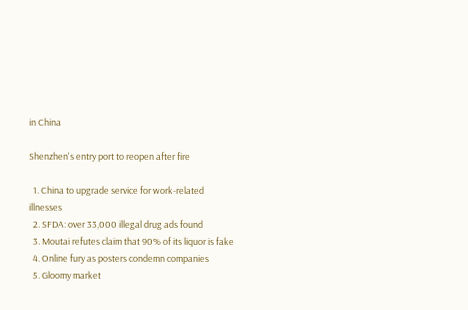in China

Shenzhen's entry port to reopen after fire

  1. China to upgrade service for work-related illnesses
  2. SFDA: over 33,000 illegal drug ads found
  3. Moutai refutes claim that 90% of its liquor is fake
  4. Online fury as posters condemn companies
  5. Gloomy market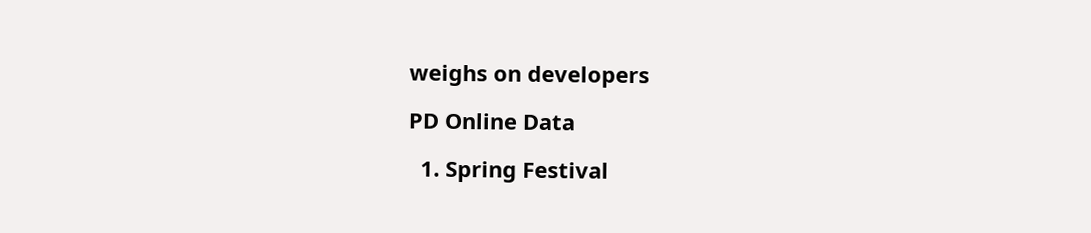weighs on developers

PD Online Data

  1. Spring Festival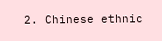2. Chinese ethnic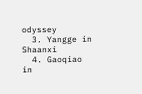odyssey
  3. Yangge in Shaanxi
  4. Gaoqiao in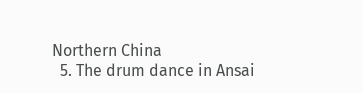Northern China
  5. The drum dance in Ansai